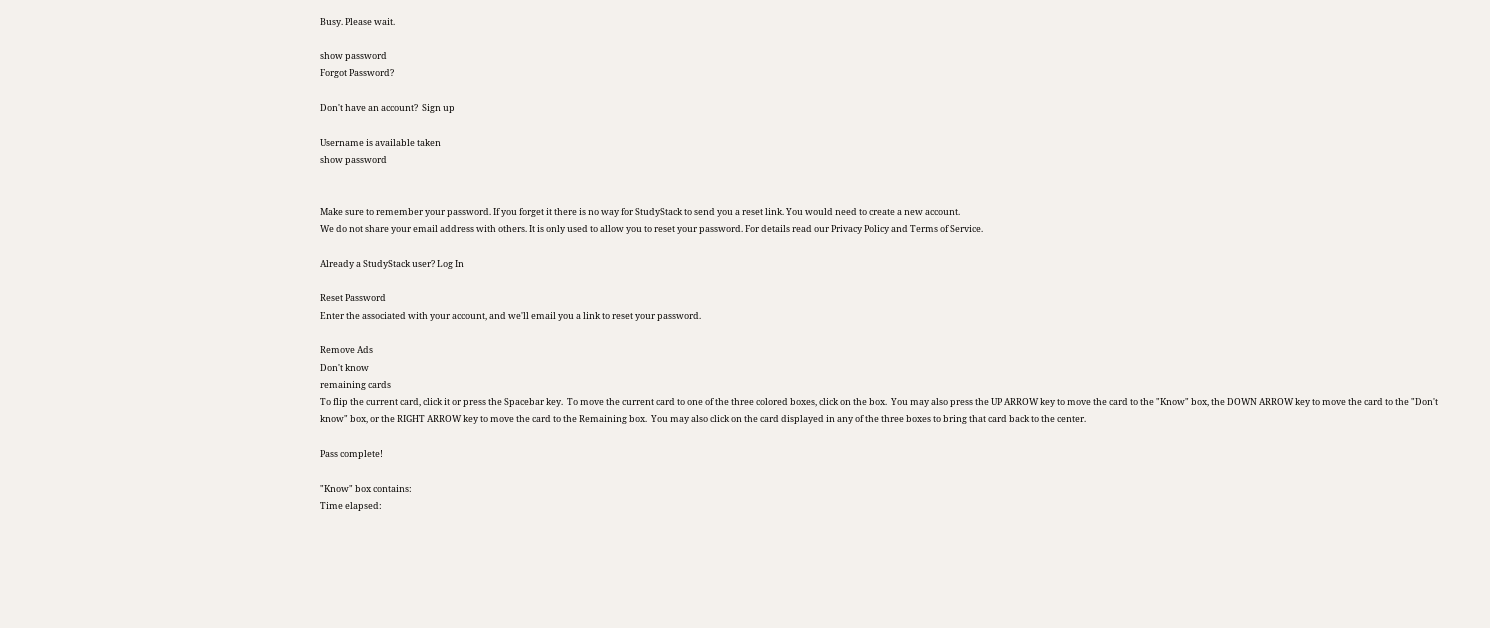Busy. Please wait.

show password
Forgot Password?

Don't have an account?  Sign up

Username is available taken
show password


Make sure to remember your password. If you forget it there is no way for StudyStack to send you a reset link. You would need to create a new account.
We do not share your email address with others. It is only used to allow you to reset your password. For details read our Privacy Policy and Terms of Service.

Already a StudyStack user? Log In

Reset Password
Enter the associated with your account, and we'll email you a link to reset your password.

Remove Ads
Don't know
remaining cards
To flip the current card, click it or press the Spacebar key.  To move the current card to one of the three colored boxes, click on the box.  You may also press the UP ARROW key to move the card to the "Know" box, the DOWN ARROW key to move the card to the "Don't know" box, or the RIGHT ARROW key to move the card to the Remaining box.  You may also click on the card displayed in any of the three boxes to bring that card back to the center.

Pass complete!

"Know" box contains:
Time elapsed: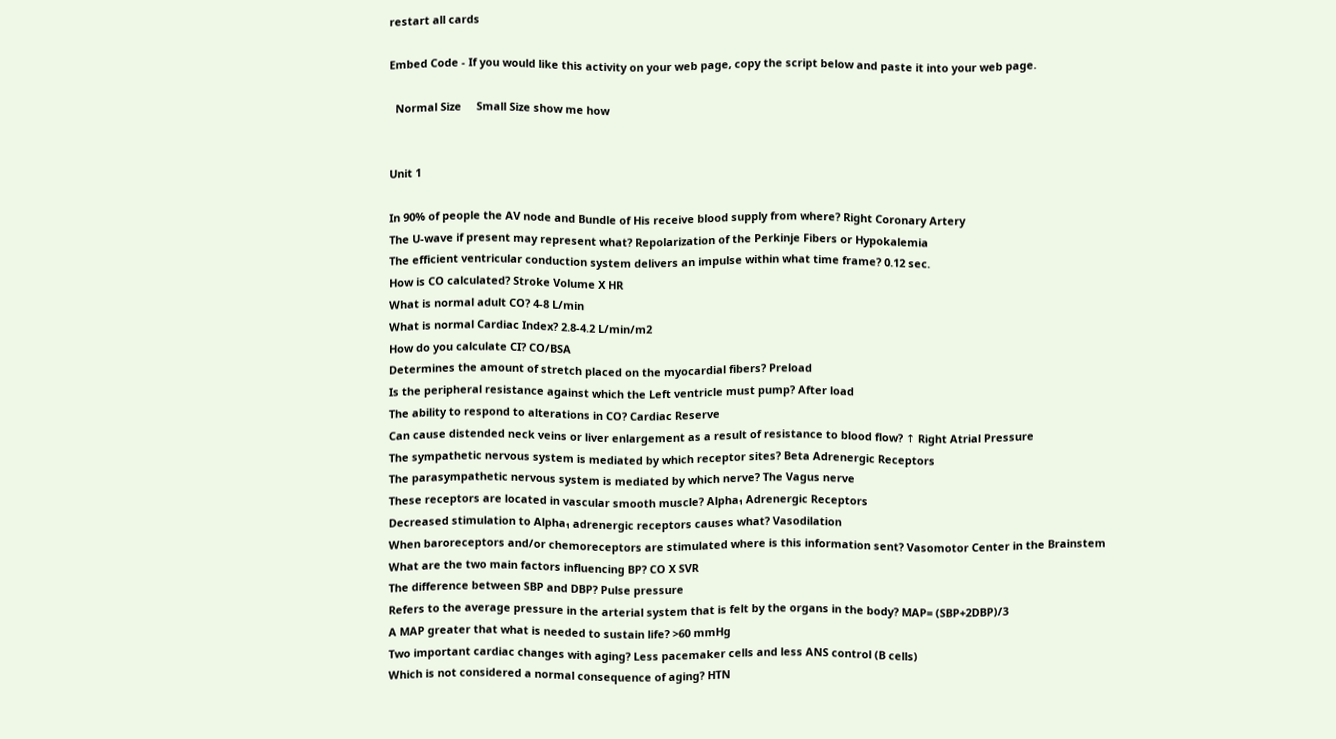restart all cards

Embed Code - If you would like this activity on your web page, copy the script below and paste it into your web page.

  Normal Size     Small Size show me how


Unit 1

In 90% of people the AV node and Bundle of His receive blood supply from where? Right Coronary Artery
The U-wave if present may represent what? Repolarization of the Perkinje Fibers or Hypokalemia
The efficient ventricular conduction system delivers an impulse within what time frame? 0.12 sec.
How is CO calculated? Stroke Volume X HR
What is normal adult CO? 4-8 L/min
What is normal Cardiac Index? 2.8-4.2 L/min/m2
How do you calculate CI? CO/BSA
Determines the amount of stretch placed on the myocardial fibers? Preload
Is the peripheral resistance against which the Left ventricle must pump? After load
The ability to respond to alterations in CO? Cardiac Reserve
Can cause distended neck veins or liver enlargement as a result of resistance to blood flow? ↑ Right Atrial Pressure
The sympathetic nervous system is mediated by which receptor sites? Beta Adrenergic Receptors
The parasympathetic nervous system is mediated by which nerve? The Vagus nerve
These receptors are located in vascular smooth muscle? Alpha₁ Adrenergic Receptors
Decreased stimulation to Alpha₁ adrenergic receptors causes what? Vasodilation
When baroreceptors and/or chemoreceptors are stimulated where is this information sent? Vasomotor Center in the Brainstem
What are the two main factors influencing BP? CO X SVR
The difference between SBP and DBP? Pulse pressure
Refers to the average pressure in the arterial system that is felt by the organs in the body? MAP= (SBP+2DBP)/3
A MAP greater that what is needed to sustain life? >60 mmHg
Two important cardiac changes with aging? Less pacemaker cells and less ANS control (B cells)
Which is not considered a normal consequence of aging? HTN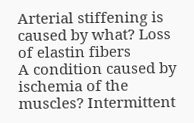Arterial stiffening is caused by what? Loss of elastin fibers
A condition caused by ischemia of the muscles? Intermittent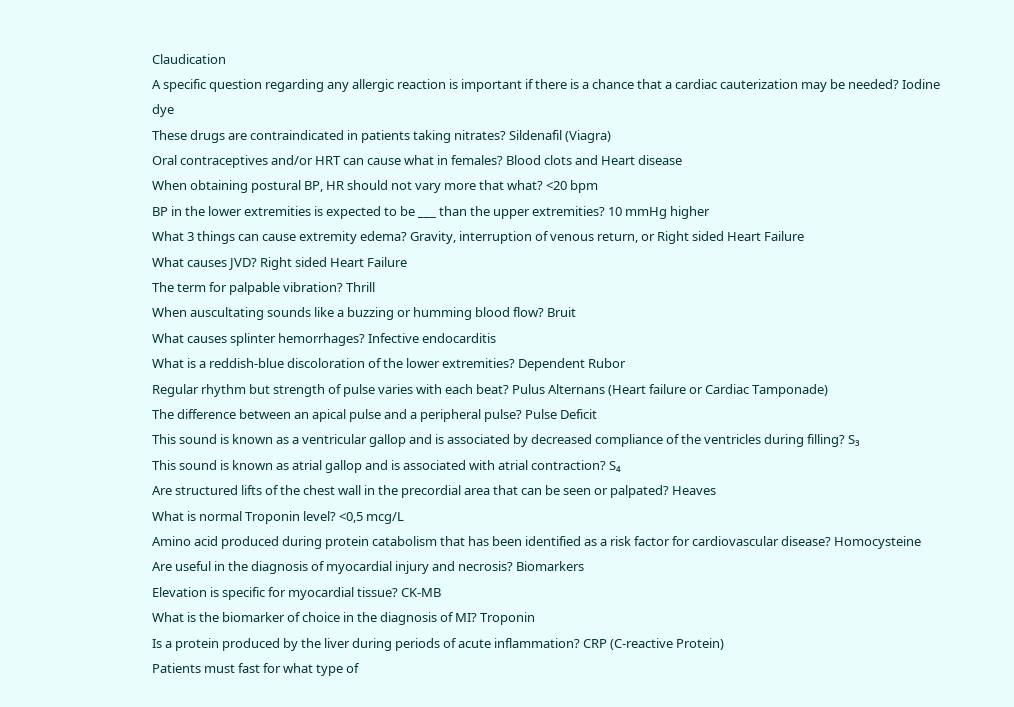Claudication
A specific question regarding any allergic reaction is important if there is a chance that a cardiac cauterization may be needed? Iodine dye
These drugs are contraindicated in patients taking nitrates? Sildenafil (Viagra)
Oral contraceptives and/or HRT can cause what in females? Blood clots and Heart disease
When obtaining postural BP, HR should not vary more that what? <20 bpm
BP in the lower extremities is expected to be ___ than the upper extremities? 10 mmHg higher
What 3 things can cause extremity edema? Gravity, interruption of venous return, or Right sided Heart Failure
What causes JVD? Right sided Heart Failure
The term for palpable vibration? Thrill
When auscultating sounds like a buzzing or humming blood flow? Bruit
What causes splinter hemorrhages? Infective endocarditis
What is a reddish-blue discoloration of the lower extremities? Dependent Rubor
Regular rhythm but strength of pulse varies with each beat? Pulus Alternans (Heart failure or Cardiac Tamponade)
The difference between an apical pulse and a peripheral pulse? Pulse Deficit
This sound is known as a ventricular gallop and is associated by decreased compliance of the ventricles during filling? S₃
This sound is known as atrial gallop and is associated with atrial contraction? S₄
Are structured lifts of the chest wall in the precordial area that can be seen or palpated? Heaves
What is normal Troponin level? <0,5 mcg/L
Amino acid produced during protein catabolism that has been identified as a risk factor for cardiovascular disease? Homocysteine
Are useful in the diagnosis of myocardial injury and necrosis? Biomarkers
Elevation is specific for myocardial tissue? CK-MB
What is the biomarker of choice in the diagnosis of MI? Troponin
Is a protein produced by the liver during periods of acute inflammation? CRP (C-reactive Protein)
Patients must fast for what type of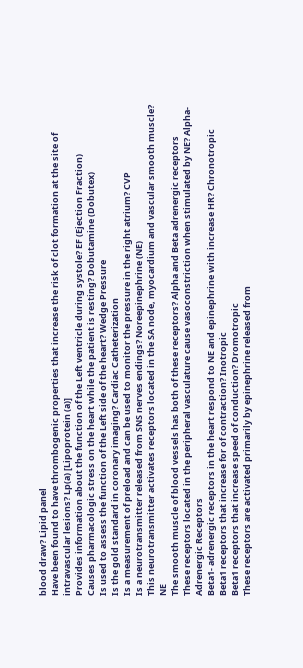blood draw? Lipid panel
Have been found to have thrombogenic properties that increase the risk of clot formation at the site of intravascular lesions? Lp(a) [Lipoprotein (a)]
Provides information about the function of the Left ventricle during systole? EF (Ejection Fraction)
Causes pharmacologic stress on the heart while the patient is resting? Dobutamine (Dobutex)
Is used to assess the function of the Left side of the heart? Wedge Pressure
Is the gold standard in coronary imaging? Cardiac Catheterization
Is a measurement of preload and can be used to monitor the pressure in the right atrium? CVP
Is a neurotransmitter released from SNS nerves endings? Noreepinephrine (NE)
This neurotransmitter activates receptors located in the SA node, myocardium and vascular smooth muscle? NE
The smooth muscle of blood vessels has both of these receptors? Alpha and Beta adrenergic receptors
These receptors located in the peripheral vasculature cause vasoconstriction when stimulated by NE? Alpha- Adrenergic Receptors
Beta1- adrenergic receptors in the heart respond to NE and epinephrine with increase HR? Chronotropic
Beta1 receptors that increase for of contraction? Inotropic
Beta1 receptors that increase speed of conduction? Dromotropic
These receptors are activated primarily by epinephrine released from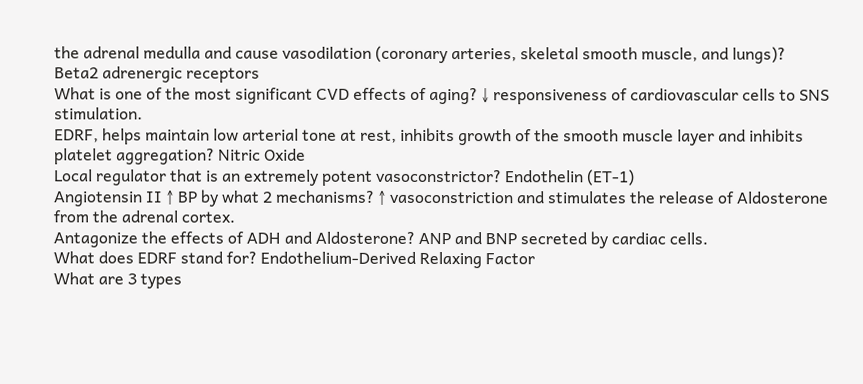the adrenal medulla and cause vasodilation (coronary arteries, skeletal smooth muscle, and lungs)? Beta2 adrenergic receptors
What is one of the most significant CVD effects of aging? ↓ responsiveness of cardiovascular cells to SNS stimulation.
EDRF, helps maintain low arterial tone at rest, inhibits growth of the smooth muscle layer and inhibits platelet aggregation? Nitric Oxide
Local regulator that is an extremely potent vasoconstrictor? Endothelin (ET-1)
Angiotensin II ↑ BP by what 2 mechanisms? ↑ vasoconstriction and stimulates the release of Aldosterone from the adrenal cortex.
Antagonize the effects of ADH and Aldosterone? ANP and BNP secreted by cardiac cells.
What does EDRF stand for? Endothelium-Derived Relaxing Factor
What are 3 types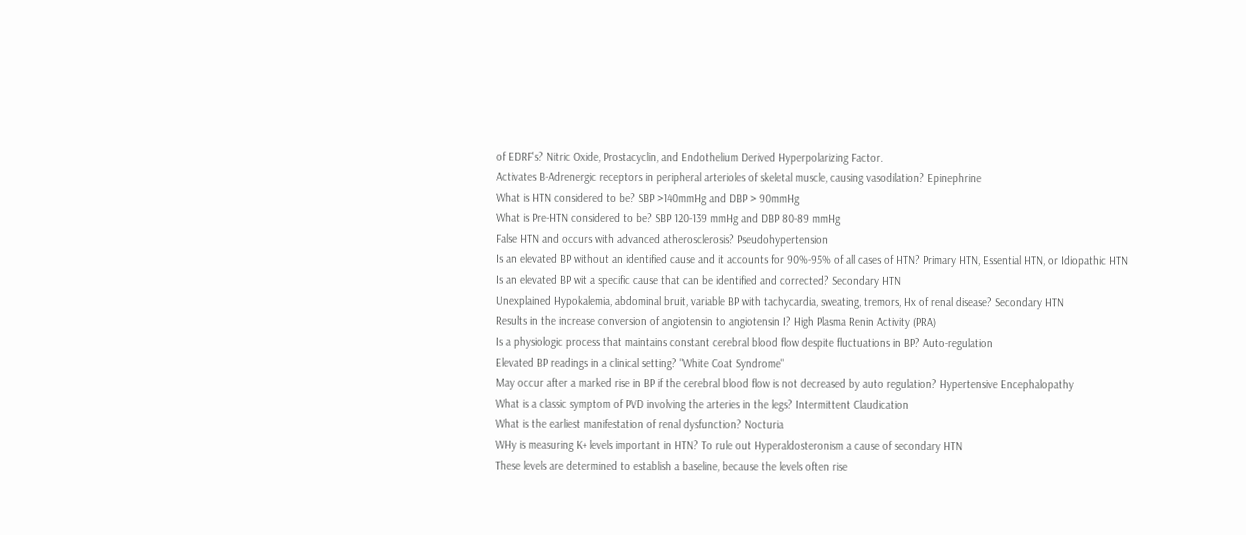of EDRF's? Nitric Oxide, Prostacyclin, and Endothelium Derived Hyperpolarizing Factor.
Activates B-Adrenergic receptors in peripheral arterioles of skeletal muscle, causing vasodilation? Epinephrine
What is HTN considered to be? SBP >140mmHg and DBP > 90mmHg
What is Pre-HTN considered to be? SBP 120-139 mmHg and DBP 80-89 mmHg
False HTN and occurs with advanced atherosclerosis? Pseudohypertension
Is an elevated BP without an identified cause and it accounts for 90%-95% of all cases of HTN? Primary HTN, Essential HTN, or Idiopathic HTN
Is an elevated BP wit a specific cause that can be identified and corrected? Secondary HTN
Unexplained Hypokalemia, abdominal bruit, variable BP with tachycardia, sweating, tremors, Hx of renal disease? Secondary HTN
Results in the increase conversion of angiotensin to angiotensin I? High Plasma Renin Activity (PRA)
Is a physiologic process that maintains constant cerebral blood flow despite fluctuations in BP? Auto-regulation
Elevated BP readings in a clinical setting? "White Coat Syndrome"
May occur after a marked rise in BP if the cerebral blood flow is not decreased by auto regulation? Hypertensive Encephalopathy
What is a classic symptom of PVD involving the arteries in the legs? Intermittent Claudication
What is the earliest manifestation of renal dysfunction? Nocturia
WHy is measuring K+ levels important in HTN? To rule out Hyperaldosteronism a cause of secondary HTN
These levels are determined to establish a baseline, because the levels often rise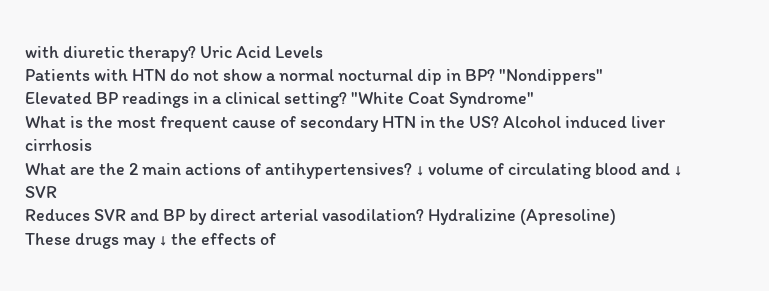with diuretic therapy? Uric Acid Levels
Patients with HTN do not show a normal nocturnal dip in BP? "Nondippers"
Elevated BP readings in a clinical setting? "White Coat Syndrome"
What is the most frequent cause of secondary HTN in the US? Alcohol induced liver cirrhosis
What are the 2 main actions of antihypertensives? ↓ volume of circulating blood and ↓ SVR
Reduces SVR and BP by direct arterial vasodilation? Hydralizine (Apresoline)
These drugs may ↓ the effects of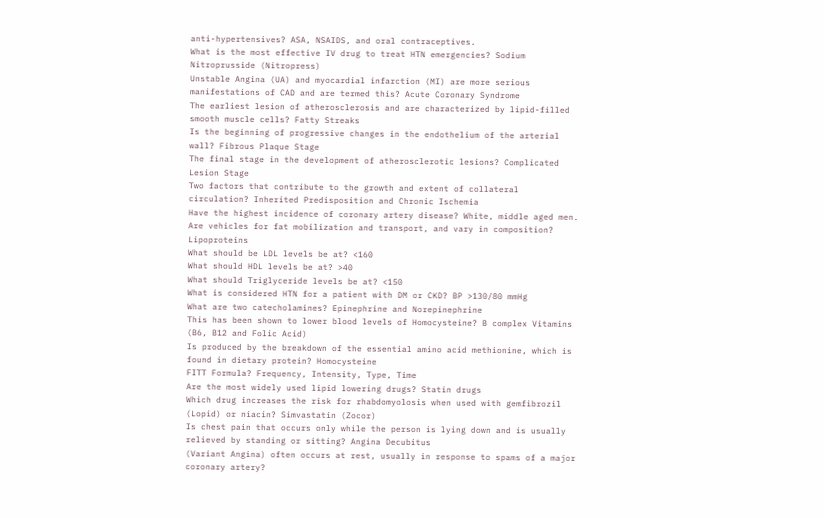anti-hypertensives? ASA, NSAIDS, and oral contraceptives.
What is the most effective IV drug to treat HTN emergencies? Sodium Nitroprusside (Nitropress)
Unstable Angina (UA) and myocardial infarction (MI) are more serious manifestations of CAD and are termed this? Acute Coronary Syndrome
The earliest lesion of atherosclerosis and are characterized by lipid-filled smooth muscle cells? Fatty Streaks
Is the beginning of progressive changes in the endothelium of the arterial wall? Fibrous Plaque Stage
The final stage in the development of atherosclerotic lesions? Complicated Lesion Stage
Two factors that contribute to the growth and extent of collateral circulation? Inherited Predisposition and Chronic Ischemia
Have the highest incidence of coronary artery disease? White, middle aged men.
Are vehicles for fat mobilization and transport, and vary in composition? Lipoproteins
What should be LDL levels be at? <160
What should HDL levels be at? >40
What should Triglyceride levels be at? <150
What is considered HTN for a patient with DM or CKD? BP >130/80 mmHg
What are two catecholamines? Epinephrine and Norepinephrine
This has been shown to lower blood levels of Homocysteine? B complex Vitamins (B6, B12 and Folic Acid)
Is produced by the breakdown of the essential amino acid methionine, which is found in dietary protein? Homocysteine
FITT Formula? Frequency, Intensity, Type, Time
Are the most widely used lipid lowering drugs? Statin drugs
Which drug increases the risk for rhabdomyolosis when used with gemfibrozil (Lopid) or niacin? Simvastatin (Zocor)
Is chest pain that occurs only while the person is lying down and is usually relieved by standing or sitting? Angina Decubitus
(Variant Angina) often occurs at rest, usually in response to spams of a major coronary artery?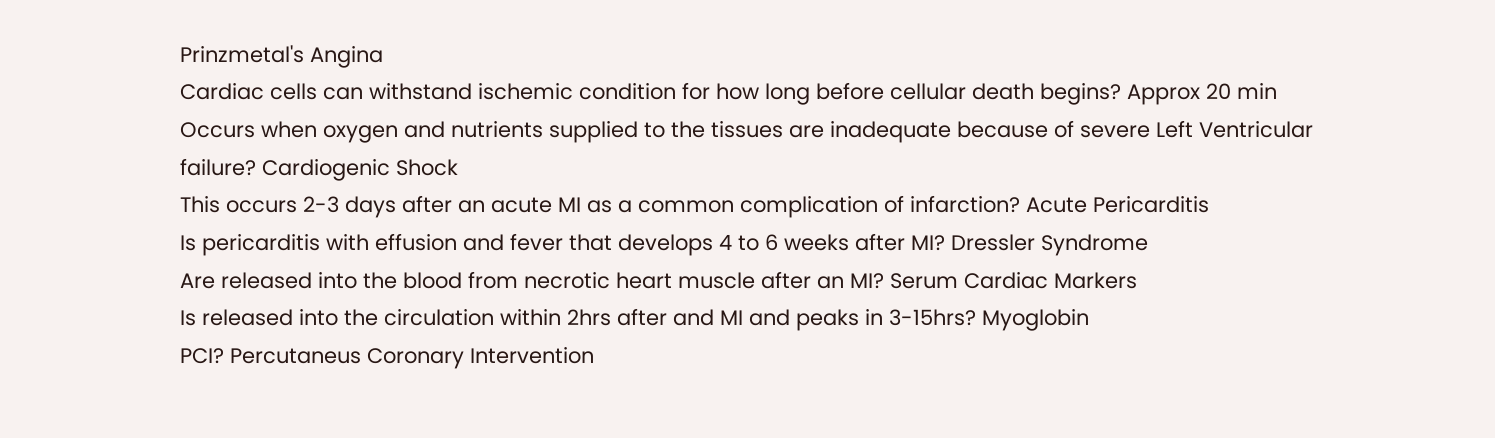Prinzmetal's Angina
Cardiac cells can withstand ischemic condition for how long before cellular death begins? Approx 20 min
Occurs when oxygen and nutrients supplied to the tissues are inadequate because of severe Left Ventricular failure? Cardiogenic Shock
This occurs 2-3 days after an acute MI as a common complication of infarction? Acute Pericarditis
Is pericarditis with effusion and fever that develops 4 to 6 weeks after MI? Dressler Syndrome
Are released into the blood from necrotic heart muscle after an MI? Serum Cardiac Markers
Is released into the circulation within 2hrs after and MI and peaks in 3-15hrs? Myoglobin
PCI? Percutaneus Coronary Intervention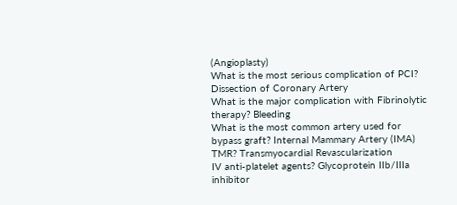(Angioplasty)
What is the most serious complication of PCI? Dissection of Coronary Artery
What is the major complication with Fibrinolytic therapy? Bleeding
What is the most common artery used for bypass graft? Internal Mammary Artery (IMA)
TMR? Transmyocardial Revascularization
IV anti-platelet agents? Glycoprotein IIb/IIIa inhibitor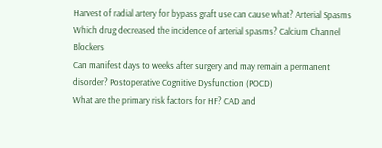Harvest of radial artery for bypass graft use can cause what? Arterial Spasms
Which drug decreased the incidence of arterial spasms? Calcium Channel Blockers
Can manifest days to weeks after surgery and may remain a permanent disorder? Postoperative Cognitive Dysfunction (POCD)
What are the primary risk factors for HF? CAD and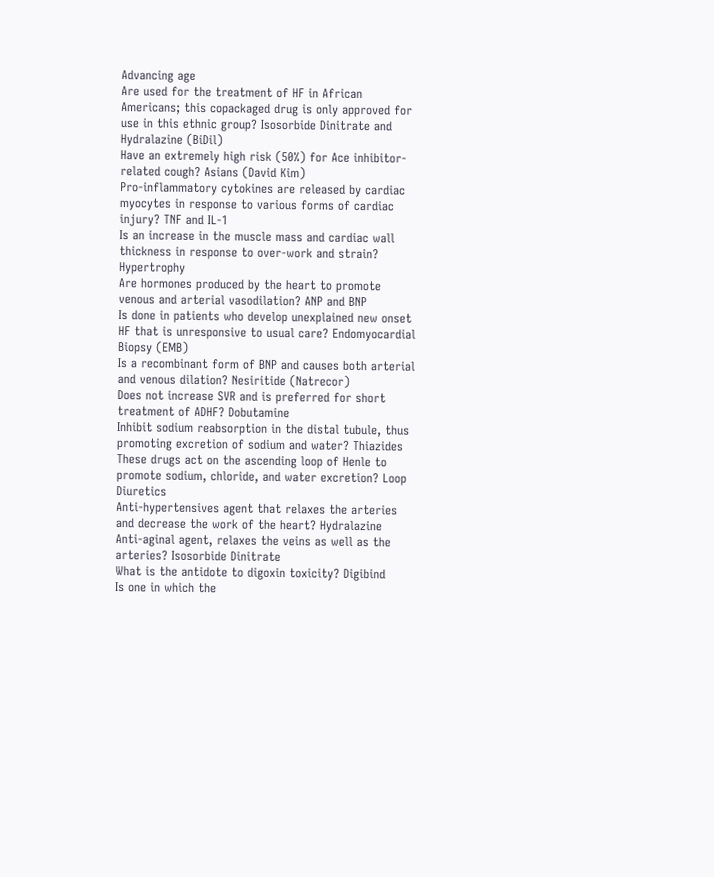Advancing age
Are used for the treatment of HF in African Americans; this copackaged drug is only approved for use in this ethnic group? Isosorbide Dinitrate and Hydralazine (BiDil)
Have an extremely high risk (50%) for Ace inhibitor-related cough? Asians (David Kim)
Pro-inflammatory cytokines are released by cardiac myocytes in response to various forms of cardiac injury? TNF and IL-1
Is an increase in the muscle mass and cardiac wall thickness in response to over-work and strain? Hypertrophy
Are hormones produced by the heart to promote venous and arterial vasodilation? ANP and BNP
Is done in patients who develop unexplained new onset HF that is unresponsive to usual care? Endomyocardial Biopsy (EMB)
Is a recombinant form of BNP and causes both arterial and venous dilation? Nesiritide (Natrecor)
Does not increase SVR and is preferred for short treatment of ADHF? Dobutamine
Inhibit sodium reabsorption in the distal tubule, thus promoting excretion of sodium and water? Thiazides
These drugs act on the ascending loop of Henle to promote sodium, chloride, and water excretion? Loop Diuretics
Anti-hypertensives agent that relaxes the arteries and decrease the work of the heart? Hydralazine
Anti-aginal agent, relaxes the veins as well as the arteries? Isosorbide Dinitrate
What is the antidote to digoxin toxicity? Digibind
Is one in which the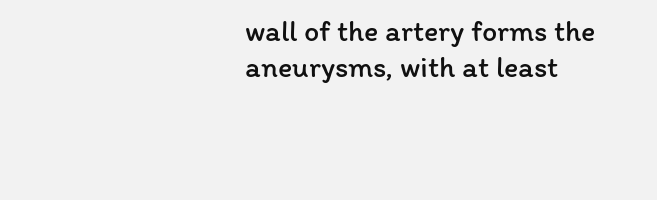wall of the artery forms the aneurysms, with at least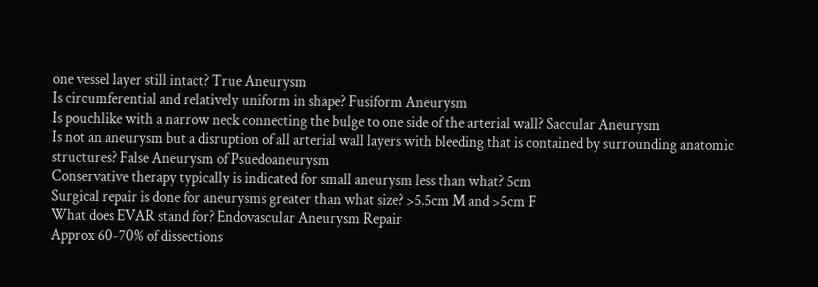one vessel layer still intact? True Aneurysm
Is circumferential and relatively uniform in shape? Fusiform Aneurysm
Is pouchlike with a narrow neck connecting the bulge to one side of the arterial wall? Saccular Aneurysm
Is not an aneurysm but a disruption of all arterial wall layers with bleeding that is contained by surrounding anatomic structures? False Aneurysm of Psuedoaneurysm
Conservative therapy typically is indicated for small aneurysm less than what? 5cm
Surgical repair is done for aneurysms greater than what size? >5.5cm M and >5cm F
What does EVAR stand for? Endovascular Aneurysm Repair
Approx 60-70% of dissections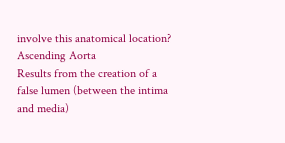involve this anatomical location? Ascending Aorta
Results from the creation of a false lumen (between the intima and media)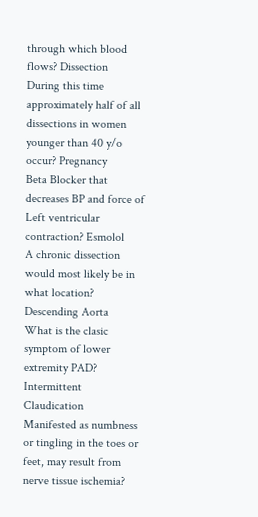through which blood flows? Dissection
During this time approximately half of all dissections in women younger than 40 y/o occur? Pregnancy
Beta Blocker that decreases BP and force of Left ventricular contraction? Esmolol
A chronic dissection would most likely be in what location? Descending Aorta
What is the clasic symptom of lower extremity PAD? Intermittent Claudication
Manifested as numbness or tingling in the toes or feet, may result from nerve tissue ischemia?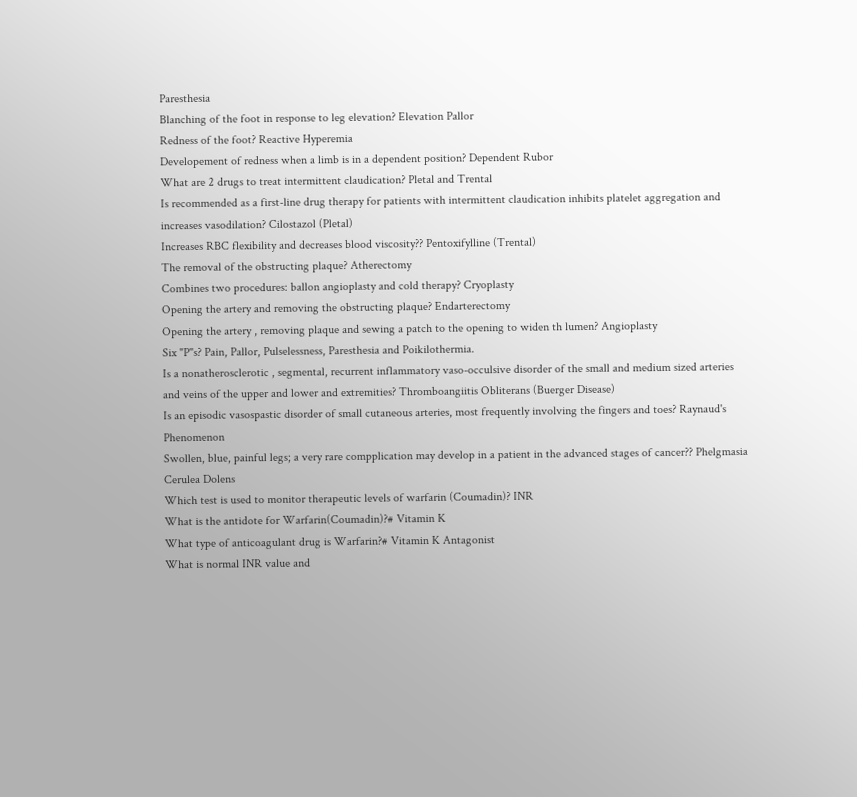Paresthesia
Blanching of the foot in response to leg elevation? Elevation Pallor
Redness of the foot? Reactive Hyperemia
Developement of redness when a limb is in a dependent position? Dependent Rubor
What are 2 drugs to treat intermittent claudication? Pletal and Trental
Is recommended as a first-line drug therapy for patients with intermittent claudication inhibits platelet aggregation and increases vasodilation? Cilostazol (Pletal)
Increases RBC flexibility and decreases blood viscosity?? Pentoxifylline (Trental)
The removal of the obstructing plaque? Atherectomy
Combines two procedures: ballon angioplasty and cold therapy? Cryoplasty
Opening the artery and removing the obstructing plaque? Endarterectomy
Opening the artery , removing plaque and sewing a patch to the opening to widen th lumen? Angioplasty
Six "P"s? Pain, Pallor, Pulselessness, Paresthesia and Poikilothermia.
Is a nonatherosclerotic , segmental, recurrent inflammatory vaso-occulsive disorder of the small and medium sized arteries and veins of the upper and lower and extremities? Thromboangiitis Obliterans (Buerger Disease)
Is an episodic vasospastic disorder of small cutaneous arteries, most frequently involving the fingers and toes? Raynaud's Phenomenon
Swollen, blue, painful legs; a very rare compplication may develop in a patient in the advanced stages of cancer?? Phelgmasia Cerulea Dolens
Which test is used to monitor therapeutic levels of warfarin (Coumadin)? INR
What is the antidote for Warfarin(Coumadin)?# Vitamin K
What type of anticoagulant drug is Warfarin?# Vitamin K Antagonist
What is normal INR value and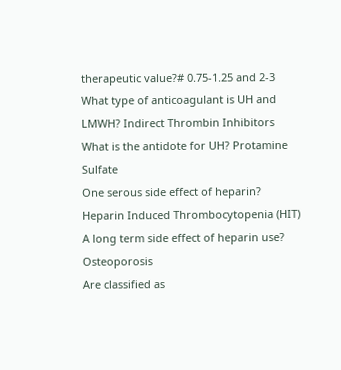therapeutic value?# 0.75-1.25 and 2-3
What type of anticoagulant is UH and LMWH? Indirect Thrombin Inhibitors
What is the antidote for UH? Protamine Sulfate
One serous side effect of heparin? Heparin Induced Thrombocytopenia (HIT)
A long term side effect of heparin use? Osteoporosis
Are classified as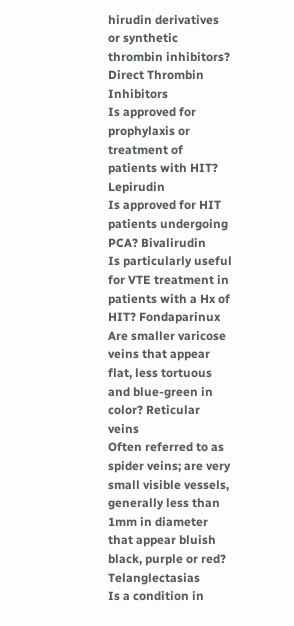hirudin derivatives or synthetic thrombin inhibitors? Direct Thrombin Inhibitors
Is approved for prophylaxis or treatment of patients with HIT? Lepirudin
Is approved for HIT patients undergoing PCA? Bivalirudin
Is particularly useful for VTE treatment in patients with a Hx of HIT? Fondaparinux
Are smaller varicose veins that appear flat, less tortuous and blue-green in color? Reticular veins
Often referred to as spider veins; are very small visible vessels, generally less than 1mm in diameter that appear bluish black, purple or red? Telanglectasias
Is a condition in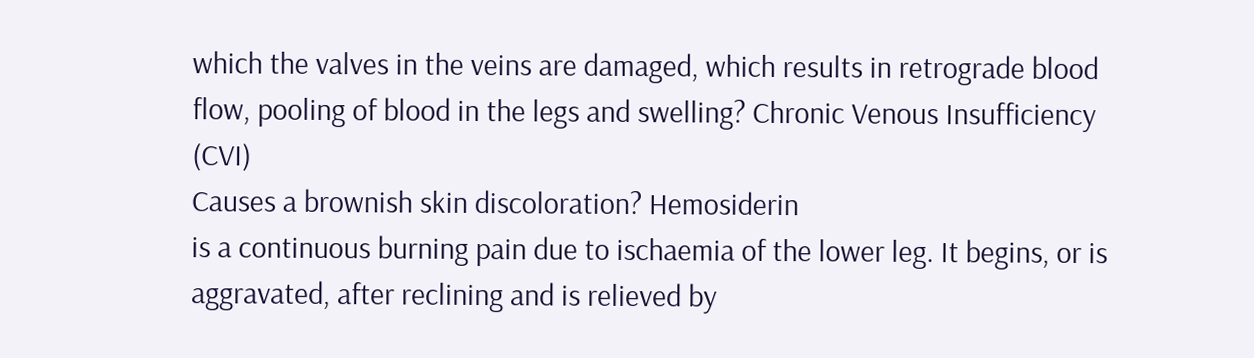which the valves in the veins are damaged, which results in retrograde blood flow, pooling of blood in the legs and swelling? Chronic Venous Insufficiency (CVI)
Causes a brownish skin discoloration? Hemosiderin
is a continuous burning pain due to ischaemia of the lower leg. It begins, or is aggravated, after reclining and is relieved by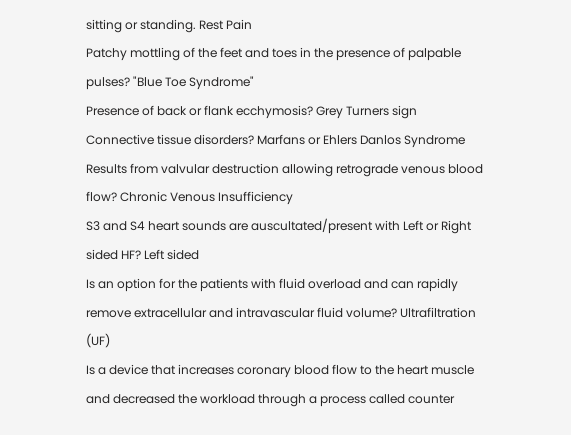sitting or standing. Rest Pain
Patchy mottling of the feet and toes in the presence of palpable pulses? "Blue Toe Syndrome"
Presence of back or flank ecchymosis? Grey Turners sign
Connective tissue disorders? Marfans or Ehlers Danlos Syndrome
Results from valvular destruction allowing retrograde venous blood flow? Chronic Venous Insufficiency
S3 and S4 heart sounds are auscultated/present with Left or Right sided HF? Left sided
Is an option for the patients with fluid overload and can rapidly remove extracellular and intravascular fluid volume? Ultrafiltration (UF)
Is a device that increases coronary blood flow to the heart muscle and decreased the workload through a process called counter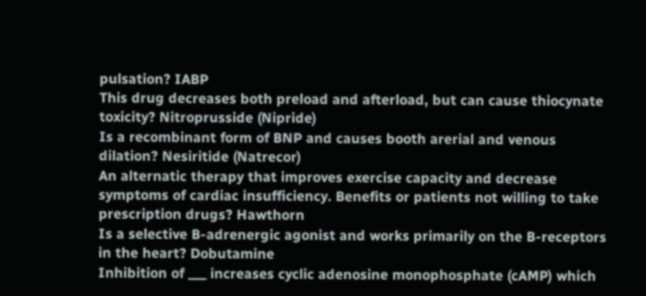pulsation? IABP
This drug decreases both preload and afterload, but can cause thiocynate toxicity? Nitroprusside (Nipride)
Is a recombinant form of BNP and causes booth arerial and venous dilation? Nesiritide (Natrecor)
An alternatic therapy that improves exercise capacity and decrease symptoms of cardiac insufficiency. Benefits or patients not willing to take prescription drugs? Hawthorn
Is a selective B-adrenergic agonist and works primarily on the B-receptors in the heart? Dobutamine
Inhibition of ___ increases cyclic adenosine monophosphate (cAMP) which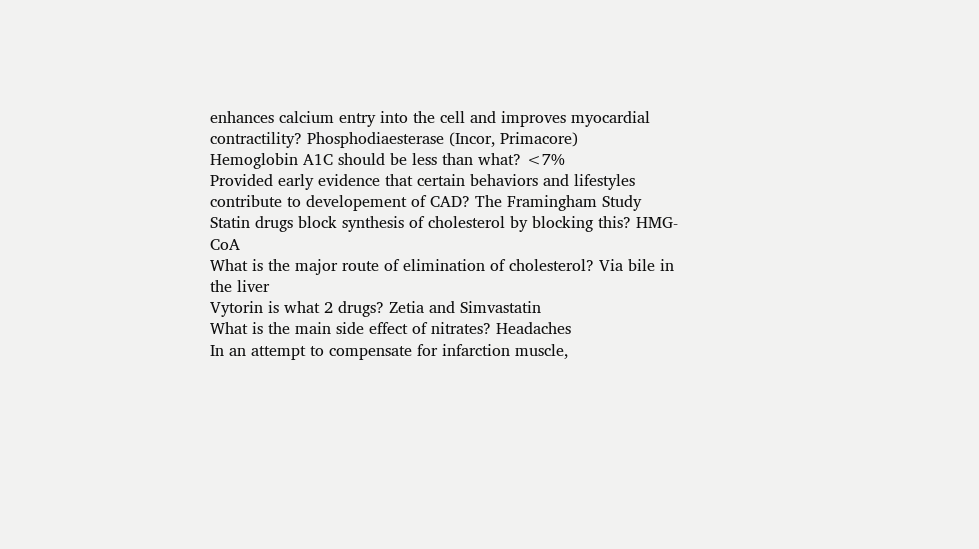enhances calcium entry into the cell and improves myocardial contractility? Phosphodiaesterase (Incor, Primacore)
Hemoglobin A1C should be less than what? <7%
Provided early evidence that certain behaviors and lifestyles contribute to developement of CAD? The Framingham Study
Statin drugs block synthesis of cholesterol by blocking this? HMG-CoA
What is the major route of elimination of cholesterol? Via bile in the liver
Vytorin is what 2 drugs? Zetia and Simvastatin
What is the main side effect of nitrates? Headaches
In an attempt to compensate for infarction muscle,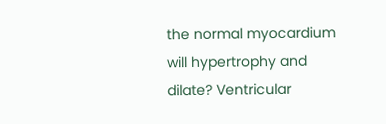the normal myocardium will hypertrophy and dilate? Ventricular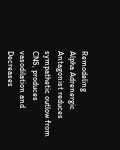Remodeling
Alpha Adrenergic Antagonist reduces sympathetic outlow from CNS, produces vasodilation and Decreases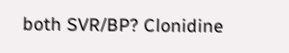both SVR/BP? Clonidine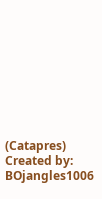(Catapres)
Created by: BOjangles1006